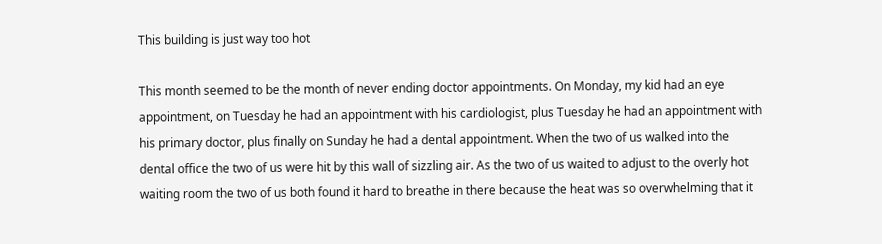This building is just way too hot

This month seemed to be the month of never ending doctor appointments. On Monday, my kid had an eye appointment, on Tuesday he had an appointment with his cardiologist, plus Tuesday he had an appointment with his primary doctor, plus finally on Sunday he had a dental appointment. When the two of us walked into the dental office the two of us were hit by this wall of sizzling air. As the two of us waited to adjust to the overly hot waiting room the two of us both found it hard to breathe in there because the heat was so overwhelming that it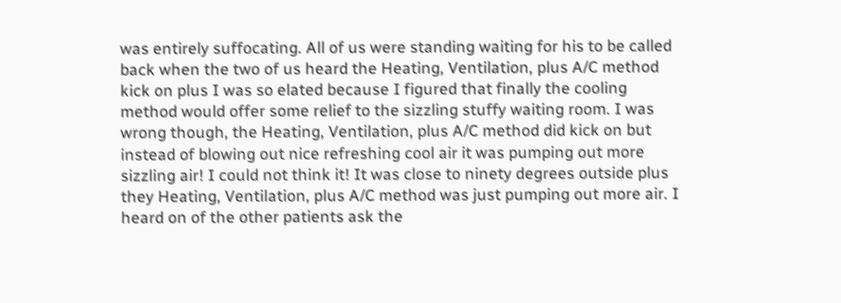was entirely suffocating. All of us were standing waiting for his to be called back when the two of us heard the Heating, Ventilation, plus A/C method kick on plus I was so elated because I figured that finally the cooling method would offer some relief to the sizzling stuffy waiting room. I was wrong though, the Heating, Ventilation, plus A/C method did kick on but instead of blowing out nice refreshing cool air it was pumping out more sizzling air! I could not think it! It was close to ninety degrees outside plus they Heating, Ventilation, plus A/C method was just pumping out more air. I heard on of the other patients ask the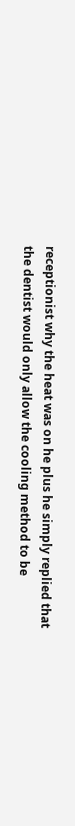receptionist why the heat was on he plus he simply replied that the dentist would only allow the cooling method to be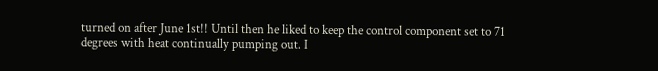turned on after June 1st!! Until then he liked to keep the control component set to 71 degrees with heat continually pumping out. I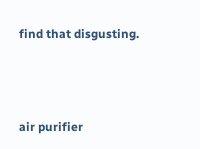find that disgusting.



air purifier